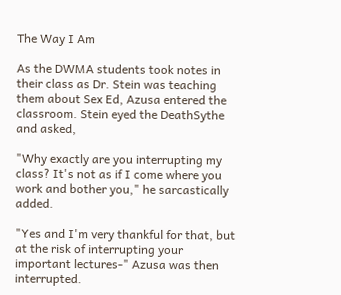The Way I Am

As the DWMA students took notes in their class as Dr. Stein was teaching them about Sex Ed, Azusa entered the classroom. Stein eyed the DeathSythe and asked,

"Why exactly are you interrupting my class? It's not as if I come where you work and bother you," he sarcastically added.

"Yes and I'm very thankful for that, but at the risk of interrupting your important lectures-" Azusa was then interrupted.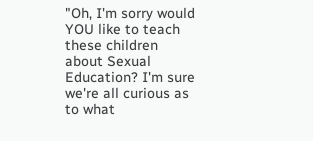"Oh, I'm sorry would YOU like to teach these children about Sexual Education? I'm sure we're all curious as to what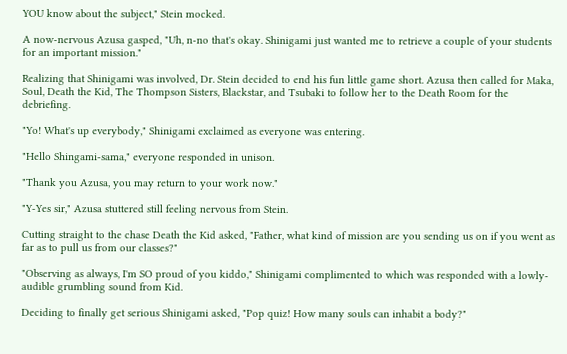YOU know about the subject," Stein mocked.

A now-nervous Azusa gasped, "Uh, n-no that's okay. Shinigami just wanted me to retrieve a couple of your students for an important mission."

Realizing that Shinigami was involved, Dr. Stein decided to end his fun little game short. Azusa then called for Maka, Soul, Death the Kid, The Thompson Sisters, Blackstar, and Tsubaki to follow her to the Death Room for the debriefing.

"Yo! What's up everybody," Shinigami exclaimed as everyone was entering.

"Hello Shingami-sama," everyone responded in unison.

"Thank you Azusa, you may return to your work now."

"Y-Yes sir," Azusa stuttered still feeling nervous from Stein.

Cutting straight to the chase Death the Kid asked, "Father, what kind of mission are you sending us on if you went as far as to pull us from our classes?"

"Observing as always, I'm SO proud of you kiddo," Shinigami complimented to which was responded with a lowly-audible grumbling sound from Kid.

Deciding to finally get serious Shinigami asked, "Pop quiz! How many souls can inhabit a body?"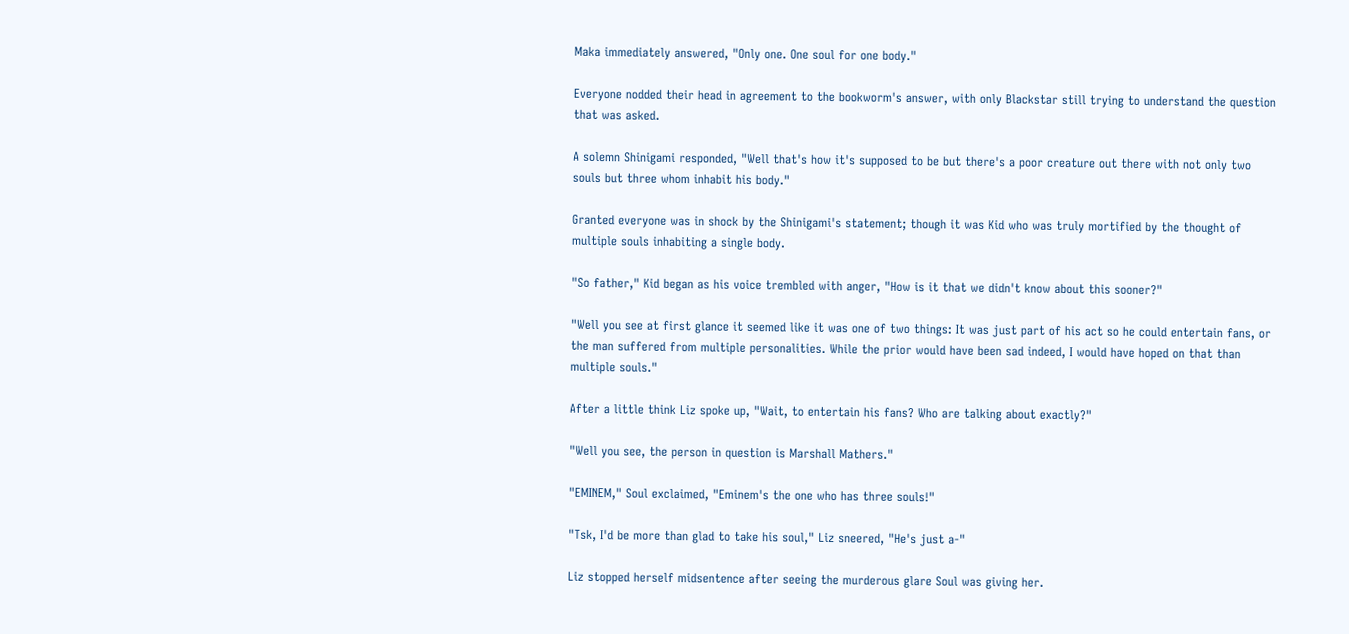Maka immediately answered, "Only one. One soul for one body."

Everyone nodded their head in agreement to the bookworm's answer, with only Blackstar still trying to understand the question that was asked.

A solemn Shinigami responded, "Well that's how it's supposed to be but there's a poor creature out there with not only two souls but three whom inhabit his body."

Granted everyone was in shock by the Shinigami's statement; though it was Kid who was truly mortified by the thought of multiple souls inhabiting a single body.

"So father," Kid began as his voice trembled with anger, "How is it that we didn't know about this sooner?"

"Well you see at first glance it seemed like it was one of two things: It was just part of his act so he could entertain fans, or the man suffered from multiple personalities. While the prior would have been sad indeed, I would have hoped on that than multiple souls."

After a little think Liz spoke up, "Wait, to entertain his fans? Who are talking about exactly?"

"Well you see, the person in question is Marshall Mathers."

"EMINEM," Soul exclaimed, "Eminem's the one who has three souls!"

"Tsk, I'd be more than glad to take his soul," Liz sneered, "He's just a-"

Liz stopped herself midsentence after seeing the murderous glare Soul was giving her.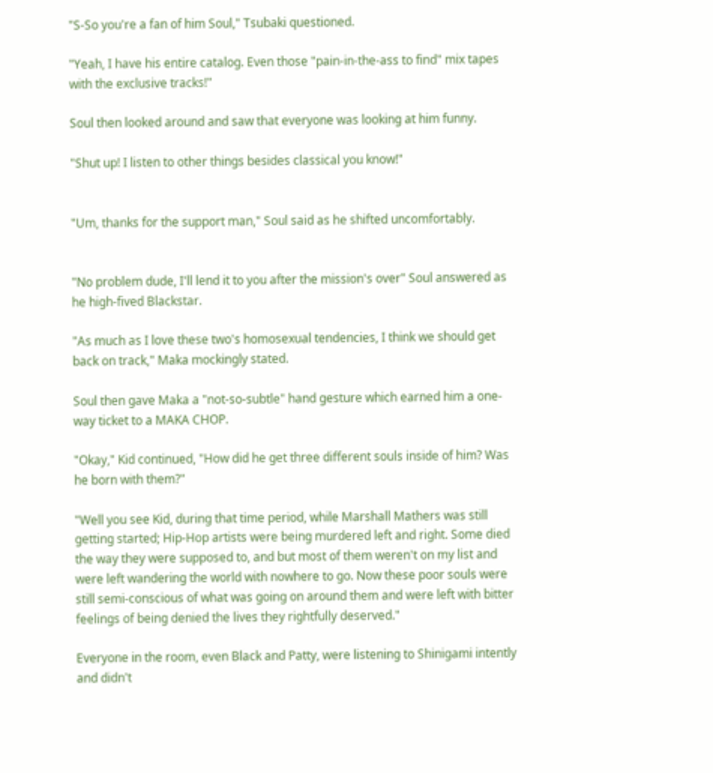"S-So you're a fan of him Soul," Tsubaki questioned.

"Yeah, I have his entire catalog. Even those "pain-in-the-ass to find" mix tapes with the exclusive tracks!"

Soul then looked around and saw that everyone was looking at him funny.

"Shut up! I listen to other things besides classical you know!"


"Um, thanks for the support man," Soul said as he shifted uncomfortably.


"No problem dude, I'll lend it to you after the mission's over" Soul answered as he high-fived Blackstar.

"As much as I love these two's homosexual tendencies, I think we should get back on track," Maka mockingly stated.

Soul then gave Maka a "not-so-subtle" hand gesture which earned him a one-way ticket to a MAKA CHOP.

"Okay," Kid continued, "How did he get three different souls inside of him? Was he born with them?"

"Well you see Kid, during that time period, while Marshall Mathers was still getting started; Hip-Hop artists were being murdered left and right. Some died the way they were supposed to, and but most of them weren't on my list and were left wandering the world with nowhere to go. Now these poor souls were still semi-conscious of what was going on around them and were left with bitter feelings of being denied the lives they rightfully deserved."

Everyone in the room, even Black and Patty, were listening to Shinigami intently and didn't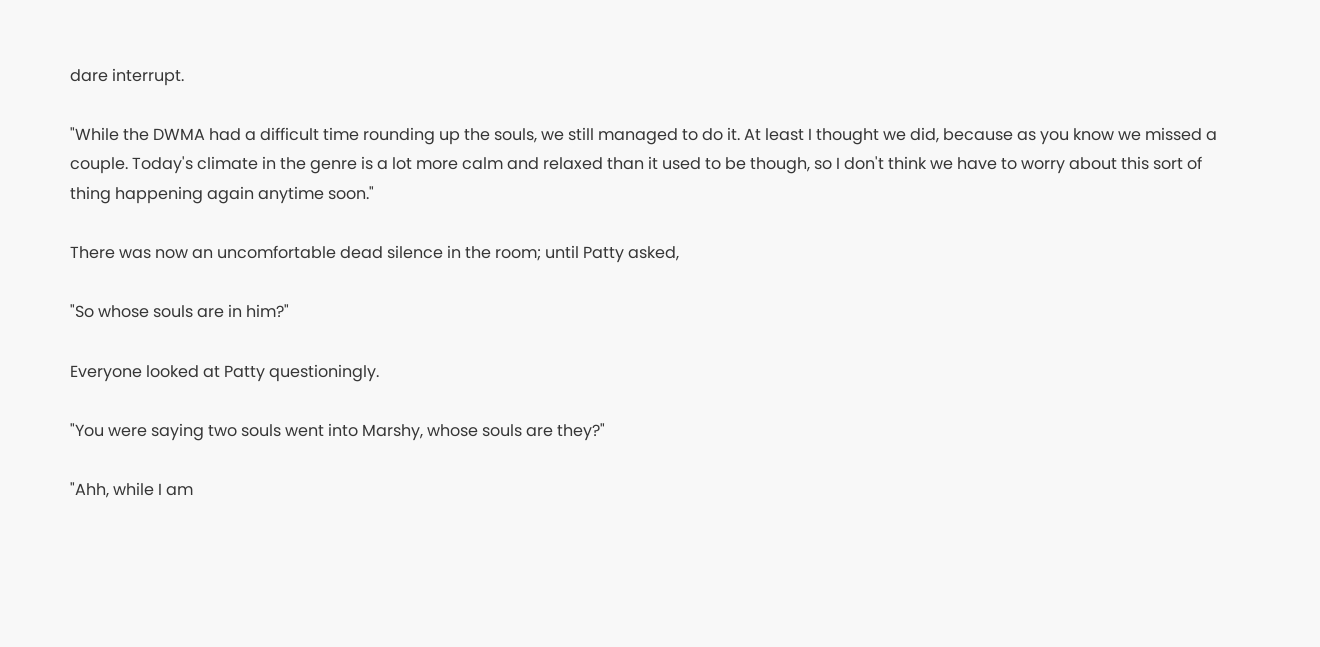dare interrupt.

"While the DWMA had a difficult time rounding up the souls, we still managed to do it. At least I thought we did, because as you know we missed a couple. Today's climate in the genre is a lot more calm and relaxed than it used to be though, so I don't think we have to worry about this sort of thing happening again anytime soon."

There was now an uncomfortable dead silence in the room; until Patty asked,

"So whose souls are in him?"

Everyone looked at Patty questioningly.

"You were saying two souls went into Marshy, whose souls are they?"

"Ahh, while I am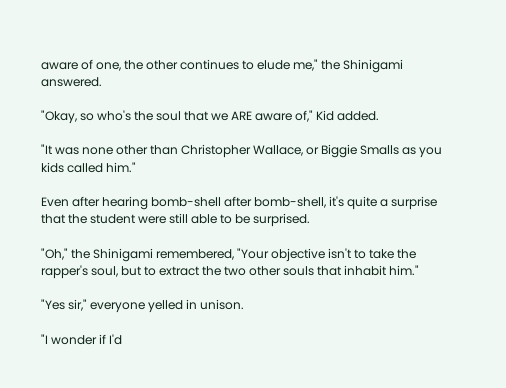aware of one, the other continues to elude me," the Shinigami answered.

"Okay, so who's the soul that we ARE aware of," Kid added.

"It was none other than Christopher Wallace, or Biggie Smalls as you kids called him."

Even after hearing bomb-shell after bomb-shell, it's quite a surprise that the student were still able to be surprised.

"Oh," the Shinigami remembered, "Your objective isn't to take the rapper's soul, but to extract the two other souls that inhabit him."

"Yes sir," everyone yelled in unison.

"I wonder if I'd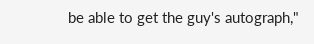be able to get the guy's autograph,"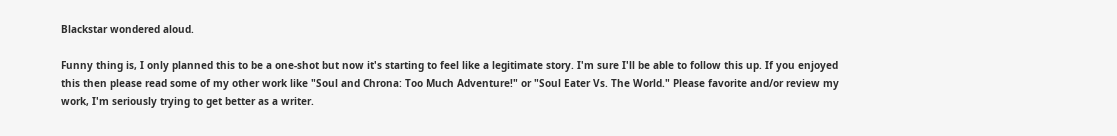Blackstar wondered aloud.

Funny thing is, I only planned this to be a one-shot but now it's starting to feel like a legitimate story. I'm sure I'll be able to follow this up. If you enjoyed this then please read some of my other work like "Soul and Chrona: Too Much Adventure!" or "Soul Eater Vs. The World." Please favorite and/or review my work, I'm seriously trying to get better as a writer.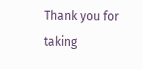Thank you for taking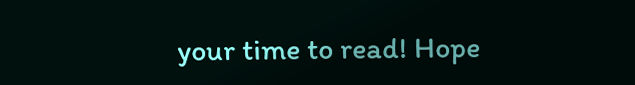your time to read! Hope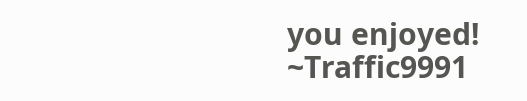you enjoyed! ~Traffic9991